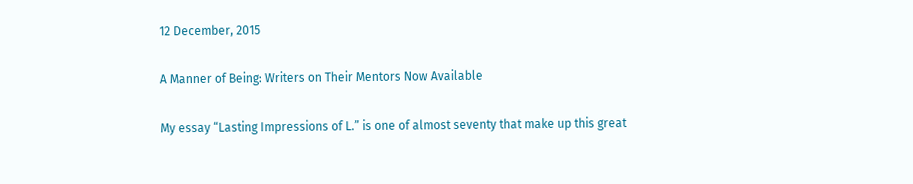12 December, 2015

A Manner of Being: Writers on Their Mentors Now Available

My essay “Lasting Impressions of L.” is one of almost seventy that make up this great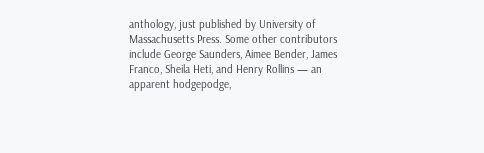anthology, just published by University of Massachusetts Press. Some other contributors include George Saunders, Aimee Bender, James Franco, Sheila Heti, and Henry Rollins — an apparent hodgepodge,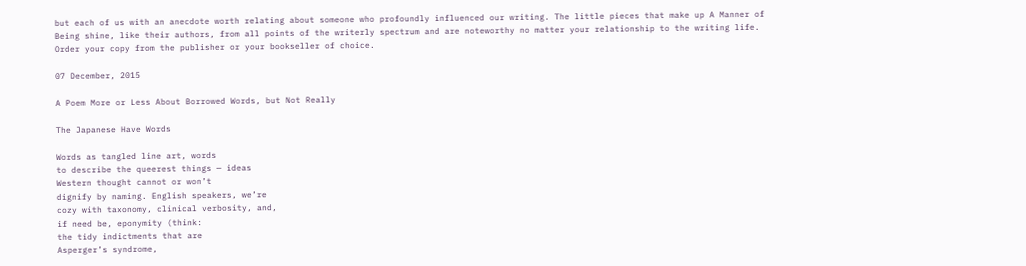but each of us with an anecdote worth relating about someone who profoundly influenced our writing. The little pieces that make up A Manner of Being shine, like their authors, from all points of the writerly spectrum and are noteworthy no matter your relationship to the writing life. Order your copy from the publisher or your bookseller of choice.

07 December, 2015

A Poem More or Less About Borrowed Words, but Not Really

The Japanese Have Words

Words as tangled line art, words
to describe the queerest things — ideas
Western thought cannot or won’t
dignify by naming. English speakers, we’re
cozy with taxonomy, clinical verbosity, and,
if need be, eponymity (think:
the tidy indictments that are
Asperger’s syndrome,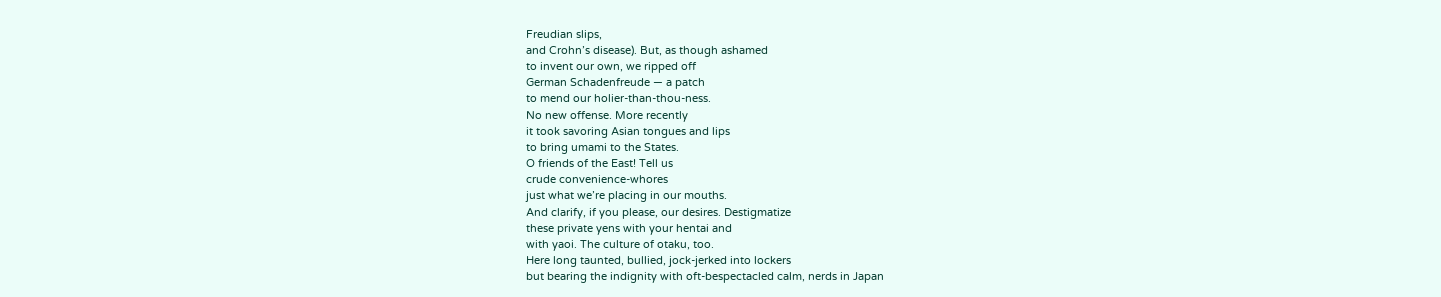Freudian slips,
and Crohn’s disease). But, as though ashamed
to invent our own, we ripped off
German Schadenfreude — a patch
to mend our holier-than-thou-ness.
No new offense. More recently
it took savoring Asian tongues and lips
to bring umami to the States.
O friends of the East! Tell us
crude convenience-whores
just what we’re placing in our mouths.
And clarify, if you please, our desires. Destigmatize
these private yens with your hentai and
with yaoi. The culture of otaku, too.
Here long taunted, bullied, jock-jerked into lockers
but bearing the indignity with oft-bespectacled calm, nerds in Japan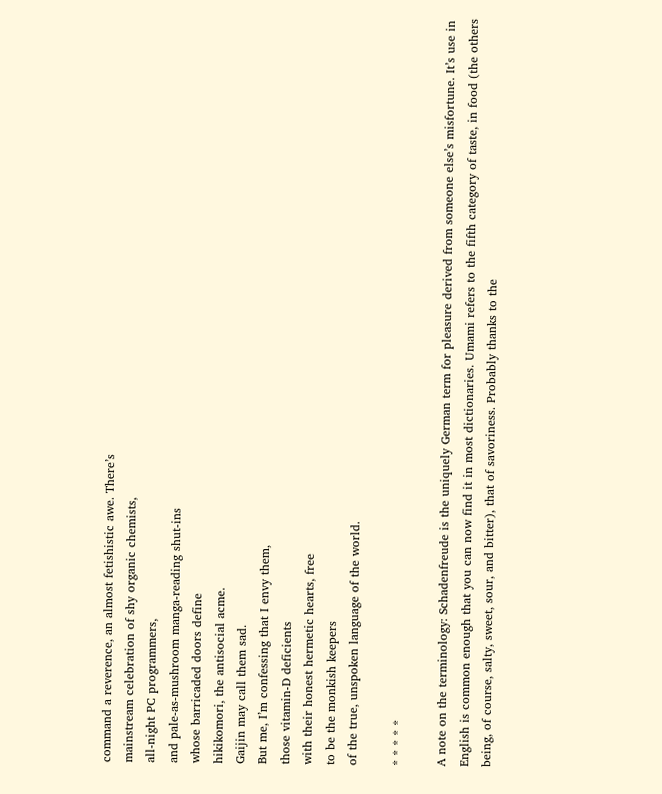command a reverence, an almost fetishistic awe. There’s
mainstream celebration of shy organic chemists,
all-night PC programmers,
and pale-as-mushroom manga-reading shut-ins
whose barricaded doors define
hikikomori, the antisocial acme.
Gaijin may call them sad.
But me, I’m confessing that I envy them,
those vitamin-D deficients
with their honest hermetic hearts, free
to be the monkish keepers
of the true, unspoken language of the world.

* * * * *

A note on the terminology: Schadenfreude is the uniquely German term for pleasure derived from someone else’s misfortune. It’s use in English is common enough that you can now find it in most dictionaries. Umami refers to the fifth category of taste, in food (the others being, of course, salty, sweet, sour, and bitter), that of savoriness. Probably thanks to the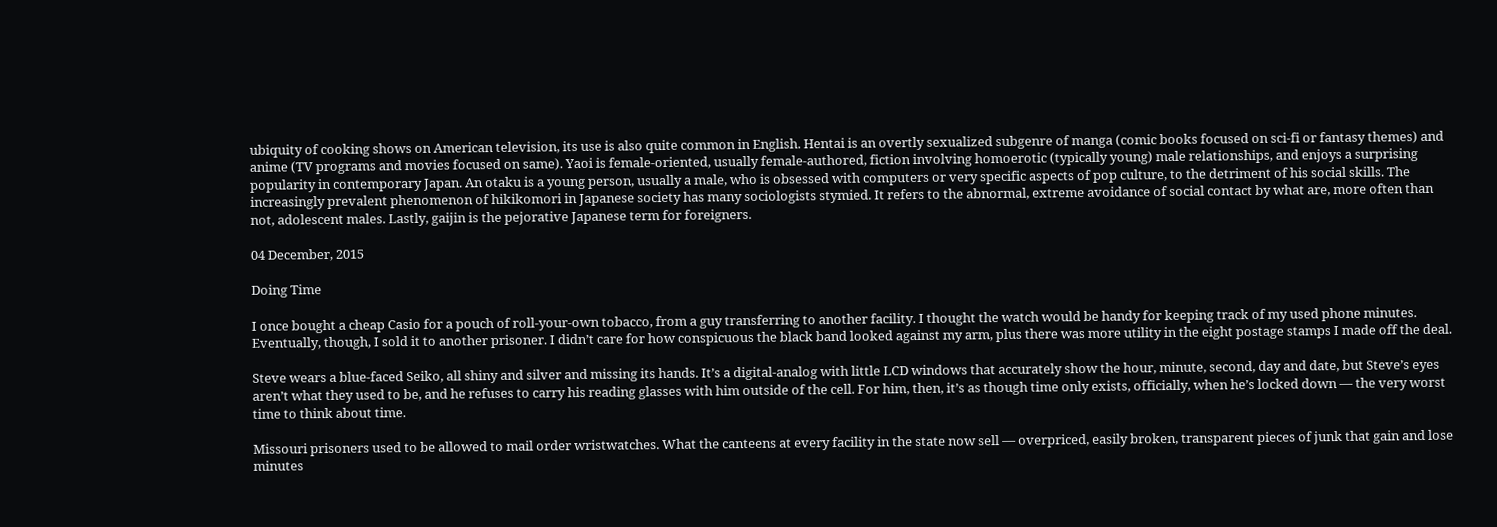ubiquity of cooking shows on American television, its use is also quite common in English. Hentai is an overtly sexualized subgenre of manga (comic books focused on sci-fi or fantasy themes) and anime (TV programs and movies focused on same). Yaoi is female-oriented, usually female-authored, fiction involving homoerotic (typically young) male relationships, and enjoys a surprising popularity in contemporary Japan. An otaku is a young person, usually a male, who is obsessed with computers or very specific aspects of pop culture, to the detriment of his social skills. The increasingly prevalent phenomenon of hikikomori in Japanese society has many sociologists stymied. It refers to the abnormal, extreme avoidance of social contact by what are, more often than not, adolescent males. Lastly, gaijin is the pejorative Japanese term for foreigners.

04 December, 2015

Doing Time

I once bought a cheap Casio for a pouch of roll-your-own tobacco, from a guy transferring to another facility. I thought the watch would be handy for keeping track of my used phone minutes. Eventually, though, I sold it to another prisoner. I didn’t care for how conspicuous the black band looked against my arm, plus there was more utility in the eight postage stamps I made off the deal.

Steve wears a blue-faced Seiko, all shiny and silver and missing its hands. It’s a digital-analog with little LCD windows that accurately show the hour, minute, second, day and date, but Steve’s eyes aren’t what they used to be, and he refuses to carry his reading glasses with him outside of the cell. For him, then, it’s as though time only exists, officially, when he’s locked down — the very worst time to think about time.

Missouri prisoners used to be allowed to mail order wristwatches. What the canteens at every facility in the state now sell — overpriced, easily broken, transparent pieces of junk that gain and lose minutes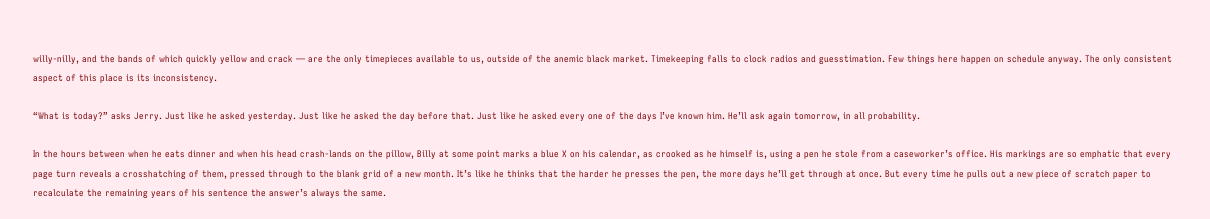willy-nilly, and the bands of which quickly yellow and crack — are the only timepieces available to us, outside of the anemic black market. Timekeeping falls to clock radios and guesstimation. Few things here happen on schedule anyway. The only consistent aspect of this place is its inconsistency.

“What is today?” asks Jerry. Just like he asked yesterday. Just like he asked the day before that. Just like he asked every one of the days I’ve known him. He’ll ask again tomorrow, in all probability.

In the hours between when he eats dinner and when his head crash-lands on the pillow, Billy at some point marks a blue X on his calendar, as crooked as he himself is, using a pen he stole from a caseworker’s office. His markings are so emphatic that every page turn reveals a crosshatching of them, pressed through to the blank grid of a new month. It’s like he thinks that the harder he presses the pen, the more days he’ll get through at once. But every time he pulls out a new piece of scratch paper to recalculate the remaining years of his sentence the answer’s always the same.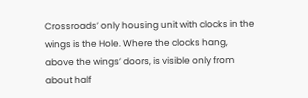Crossroads’ only housing unit with clocks in the wings is the Hole. Where the clocks hang, above the wings’ doors, is visible only from about half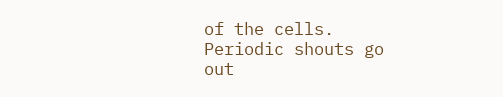of the cells. Periodic shouts go out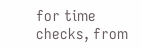for time checks, from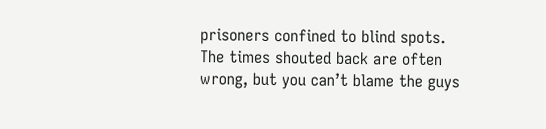prisoners confined to blind spots. The times shouted back are often wrong, but you can’t blame the guys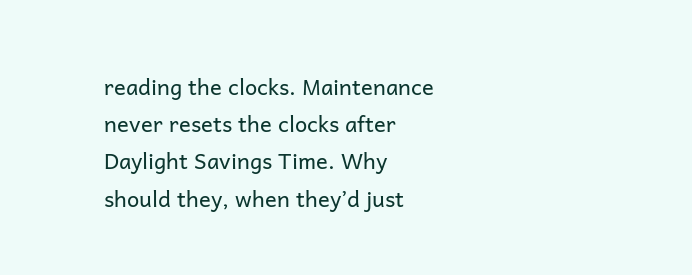reading the clocks. Maintenance never resets the clocks after Daylight Savings Time. Why should they, when they’d just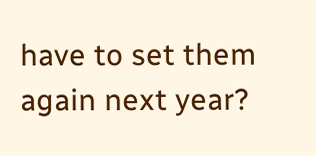have to set them again next year?